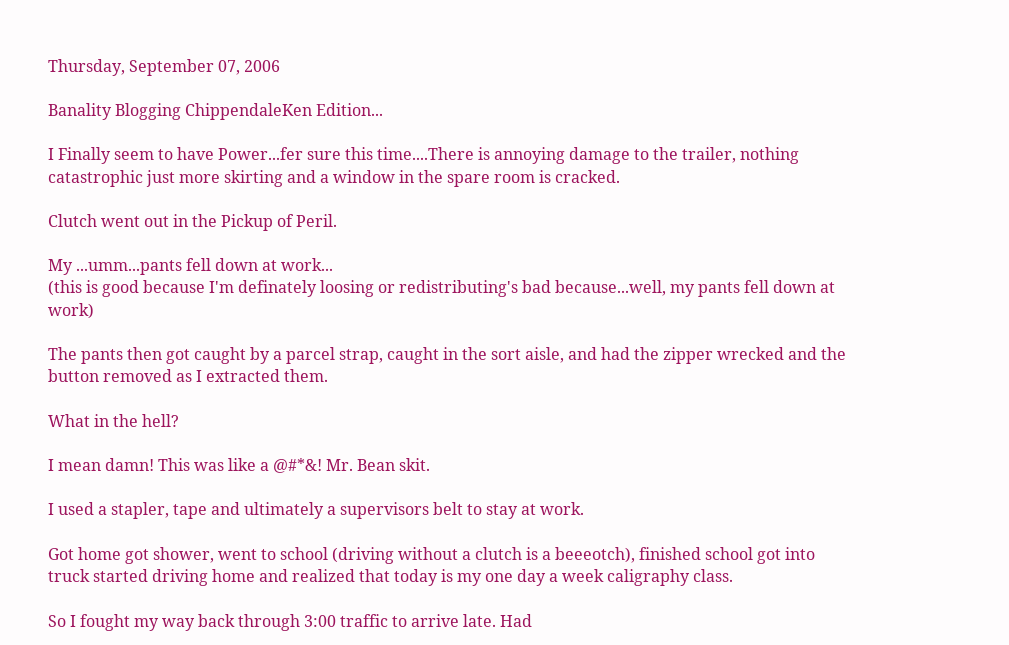Thursday, September 07, 2006

Banality Blogging ChippendaleKen Edition...

I Finally seem to have Power...fer sure this time....There is annoying damage to the trailer, nothing catastrophic just more skirting and a window in the spare room is cracked.

Clutch went out in the Pickup of Peril.

My ...umm...pants fell down at work...
(this is good because I'm definately loosing or redistributing's bad because...well, my pants fell down at work)

The pants then got caught by a parcel strap, caught in the sort aisle, and had the zipper wrecked and the button removed as I extracted them.

What in the hell?

I mean damn! This was like a @#*&! Mr. Bean skit.

I used a stapler, tape and ultimately a supervisors belt to stay at work.

Got home got shower, went to school (driving without a clutch is a beeeotch), finished school got into truck started driving home and realized that today is my one day a week caligraphy class.

So I fought my way back through 3:00 traffic to arrive late. Had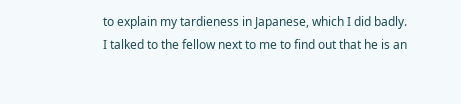to explain my tardieness in Japanese, which I did badly.
I talked to the fellow next to me to find out that he is an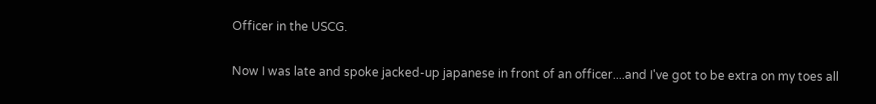Officer in the USCG.


Now I was late and spoke jacked-up japanese in front of an officer....and I've got to be extra on my toes all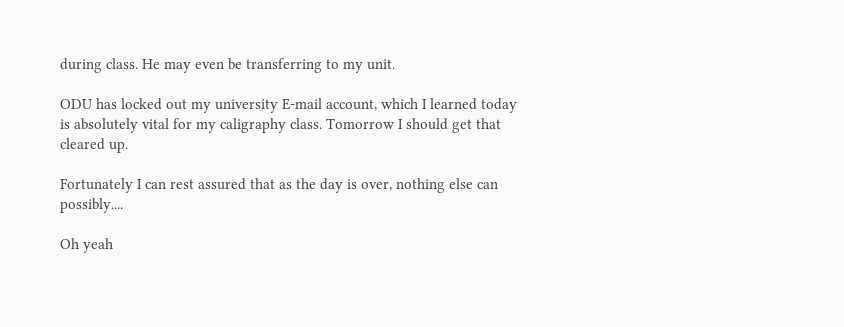during class. He may even be transferring to my unit.

ODU has locked out my university E-mail account, which I learned today is absolutely vital for my caligraphy class. Tomorrow I should get that cleared up.

Fortunately I can rest assured that as the day is over, nothing else can possibly....

Oh yeah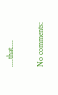....that....

No comments: